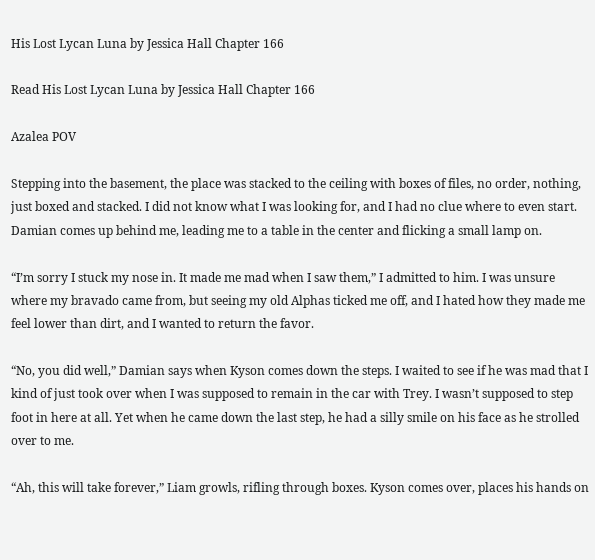His Lost Lycan Luna by Jessica Hall Chapter 166

Read His Lost Lycan Luna by Jessica Hall Chapter 166

Azalea POV

Stepping into the basement, the place was stacked to the ceiling with boxes of files, no order, nothing, just boxed and stacked. I did not know what I was looking for, and I had no clue where to even start. Damian comes up behind me, leading me to a table in the center and flicking a small lamp on.

“I’m sorry I stuck my nose in. It made me mad when I saw them,” I admitted to him. I was unsure where my bravado came from, but seeing my old Alphas ticked me off, and I hated how they made me feel lower than dirt, and I wanted to return the favor.

“No, you did well,” Damian says when Kyson comes down the steps. I waited to see if he was mad that I kind of just took over when I was supposed to remain in the car with Trey. I wasn’t supposed to step foot in here at all. Yet when he came down the last step, he had a silly smile on his face as he strolled over to me.

“Ah, this will take forever,” Liam growls, rifling through boxes. Kyson comes over, places his hands on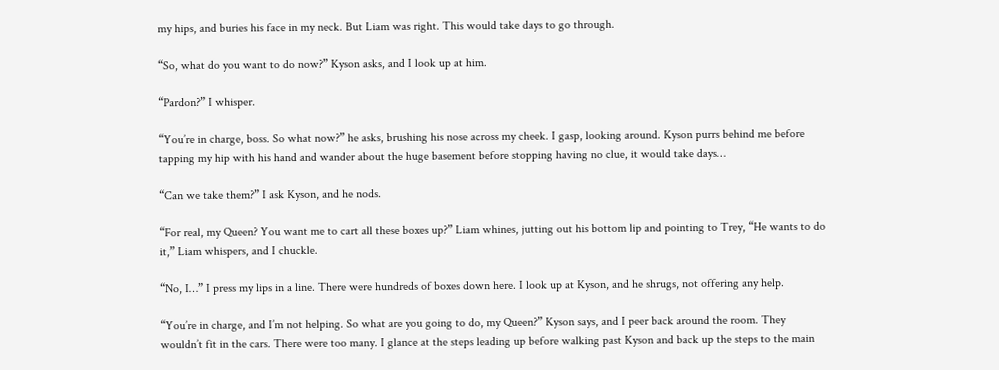my hips, and buries his face in my neck. But Liam was right. This would take days to go through.

“So, what do you want to do now?” Kyson asks, and I look up at him.

“Pardon?” I whisper.

“You’re in charge, boss. So what now?” he asks, brushing his nose across my cheek. I gasp, looking around. Kyson purrs behind me before tapping my hip with his hand and wander about the huge basement before stopping having no clue, it would take days…

“Can we take them?” I ask Kyson, and he nods.

“For real, my Queen? You want me to cart all these boxes up?” Liam whines, jutting out his bottom lip and pointing to Trey, “He wants to do it,” Liam whispers, and I chuckle.

“No, I…” I press my lips in a line. There were hundreds of boxes down here. I look up at Kyson, and he shrugs, not offering any help.

“You’re in charge, and I’m not helping. So what are you going to do, my Queen?” Kyson says, and I peer back around the room. They wouldn’t fit in the cars. There were too many. I glance at the steps leading up before walking past Kyson and back up the steps to the main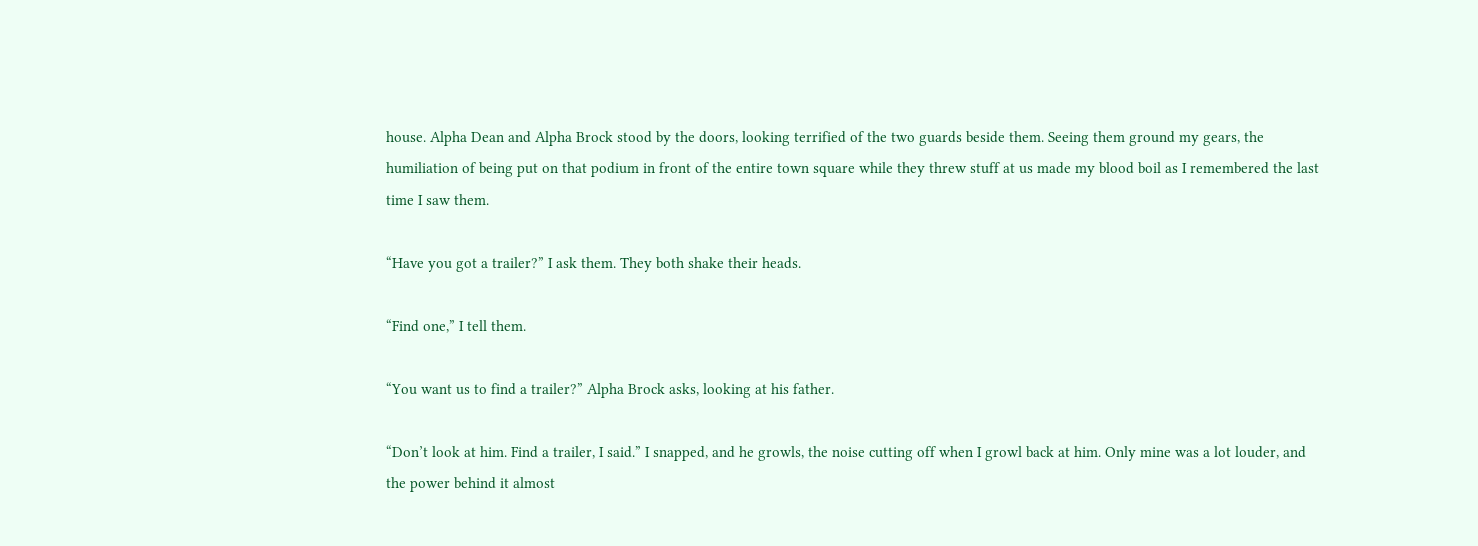house. Alpha Dean and Alpha Brock stood by the doors, looking terrified of the two guards beside them. Seeing them ground my gears, the humiliation of being put on that podium in front of the entire town square while they threw stuff at us made my blood boil as I remembered the last time I saw them.

“Have you got a trailer?” I ask them. They both shake their heads.

“Find one,” I tell them.

“You want us to find a trailer?” Alpha Brock asks, looking at his father.

“Don’t look at him. Find a trailer, I said.” I snapped, and he growls, the noise cutting off when I growl back at him. Only mine was a lot louder, and the power behind it almost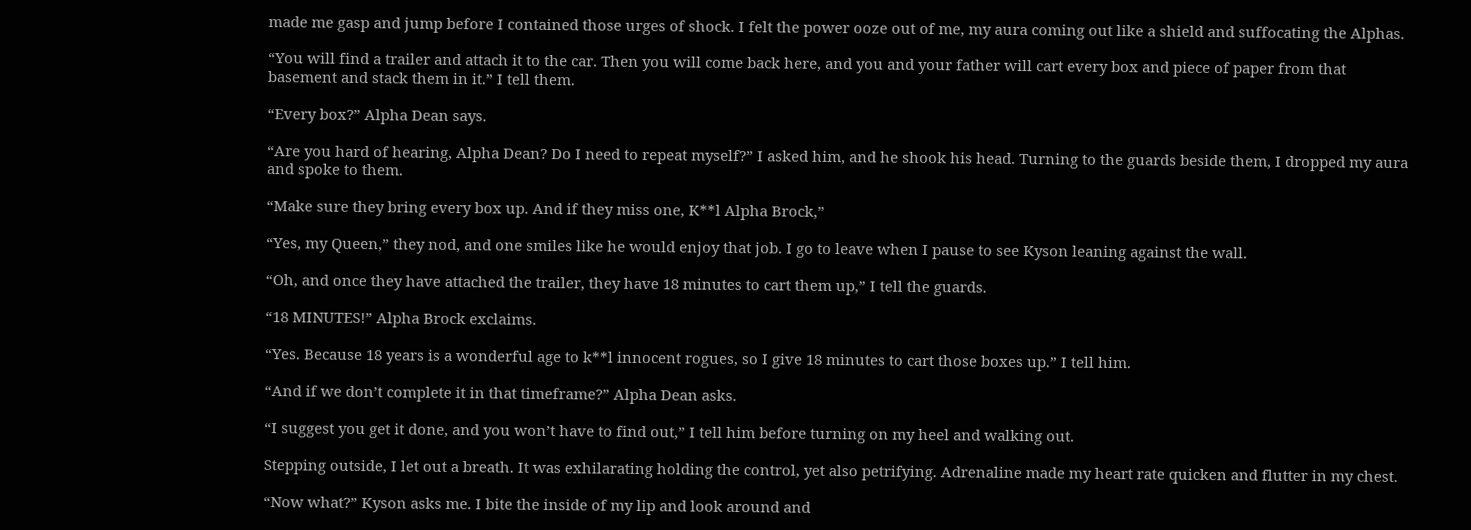made me gasp and jump before I contained those urges of shock. I felt the power ooze out of me, my aura coming out like a shield and suffocating the Alphas.

“You will find a trailer and attach it to the car. Then you will come back here, and you and your father will cart every box and piece of paper from that basement and stack them in it.” I tell them.

“Every box?” Alpha Dean says.

“Are you hard of hearing, Alpha Dean? Do I need to repeat myself?” I asked him, and he shook his head. Turning to the guards beside them, I dropped my aura and spoke to them.

“Make sure they bring every box up. And if they miss one, K**l Alpha Brock,”

“Yes, my Queen,” they nod, and one smiles like he would enjoy that job. I go to leave when I pause to see Kyson leaning against the wall.

“Oh, and once they have attached the trailer, they have 18 minutes to cart them up,” I tell the guards.

“18 MINUTES!” Alpha Brock exclaims.

“Yes. Because 18 years is a wonderful age to k**l innocent rogues, so I give 18 minutes to cart those boxes up.” I tell him.

“And if we don’t complete it in that timeframe?” Alpha Dean asks.

“I suggest you get it done, and you won’t have to find out,” I tell him before turning on my heel and walking out.

Stepping outside, I let out a breath. It was exhilarating holding the control, yet also petrifying. Adrenaline made my heart rate quicken and flutter in my chest.

“Now what?” Kyson asks me. I bite the inside of my lip and look around and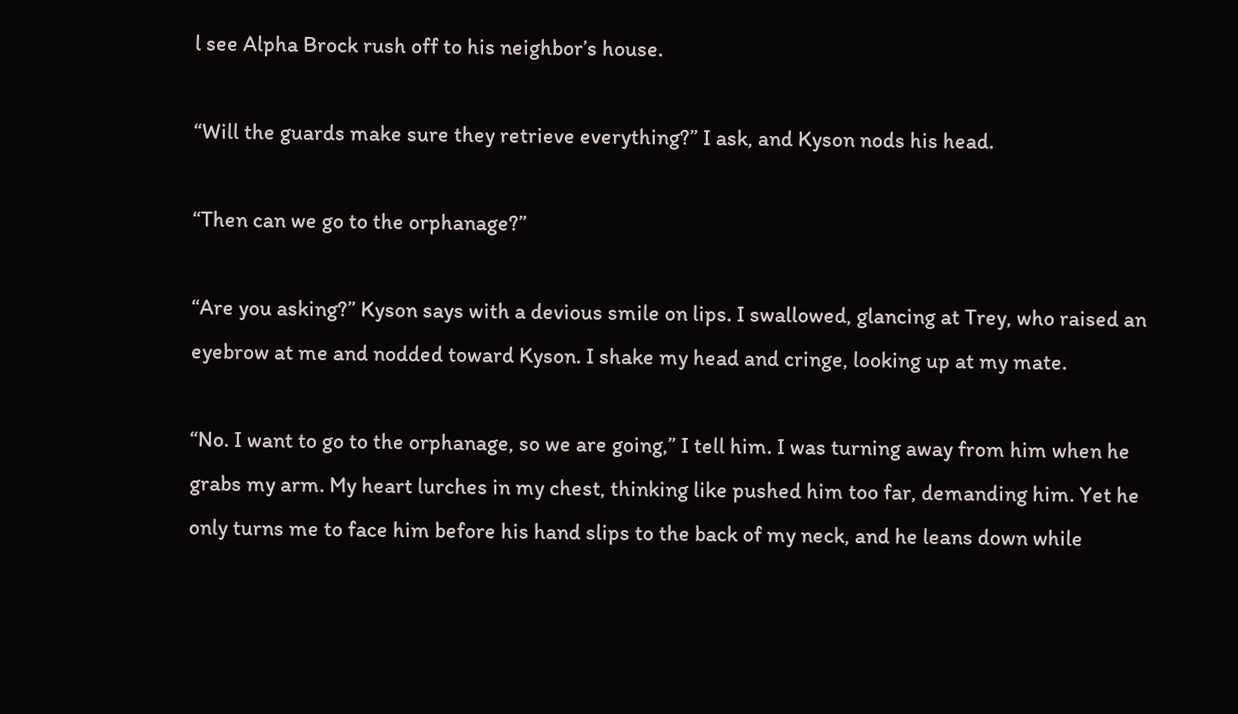l see Alpha Brock rush off to his neighbor’s house.

“Will the guards make sure they retrieve everything?” I ask, and Kyson nods his head.

“Then can we go to the orphanage?”

“Are you asking?” Kyson says with a devious smile on lips. I swallowed, glancing at Trey, who raised an eyebrow at me and nodded toward Kyson. I shake my head and cringe, looking up at my mate.

“No. I want to go to the orphanage, so we are going,” I tell him. I was turning away from him when he grabs my arm. My heart lurches in my chest, thinking like pushed him too far, demanding him. Yet he only turns me to face him before his hand slips to the back of my neck, and he leans down while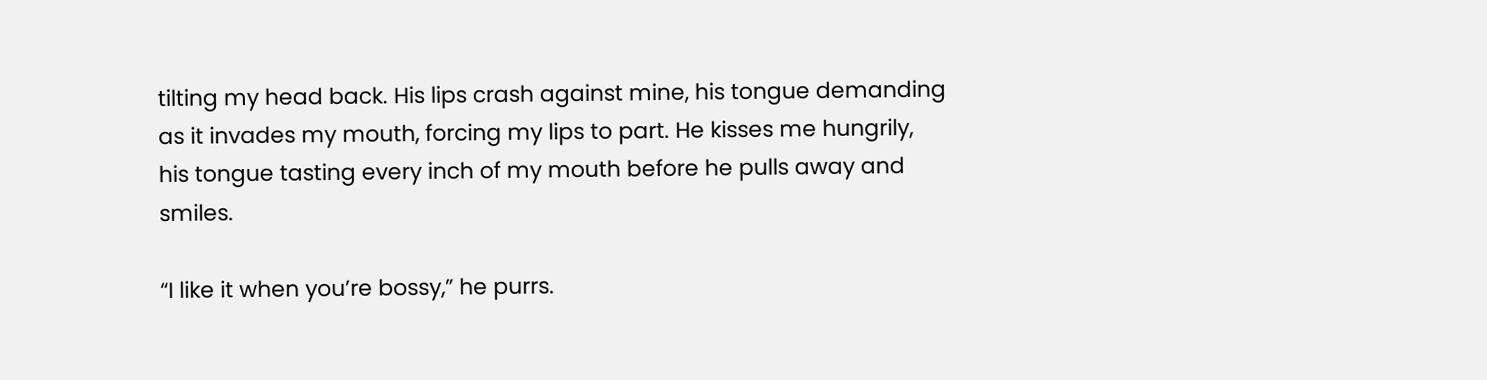tilting my head back. His lips crash against mine, his tongue demanding as it invades my mouth, forcing my lips to part. He kisses me hungrily, his tongue tasting every inch of my mouth before he pulls away and smiles.

“I like it when you’re bossy,” he purrs.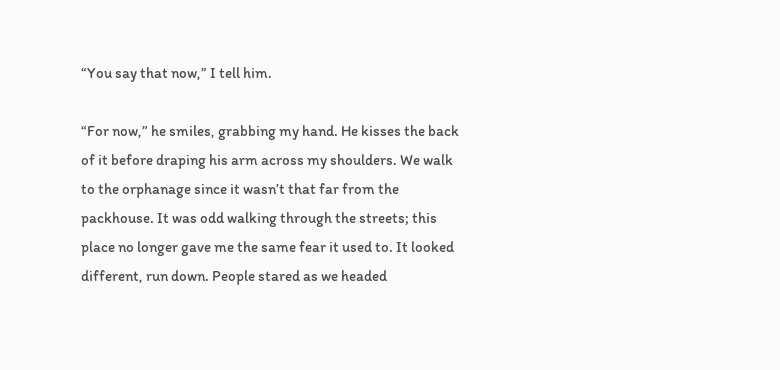“You say that now,” I tell him.

“For now,” he smiles, grabbing my hand. He kisses the back of it before draping his arm across my shoulders. We walk to the orphanage since it wasn’t that far from the packhouse. It was odd walking through the streets; this place no longer gave me the same fear it used to. It looked different, run down. People stared as we headed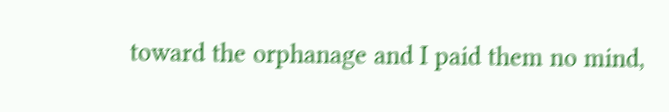toward the orphanage and I paid them no mind,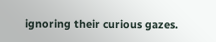ignoring their curious gazes.